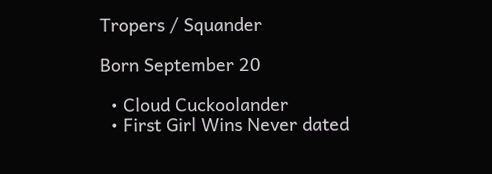Tropers / Squander

Born September 20

  • Cloud Cuckoolander
  • First Girl Wins Never dated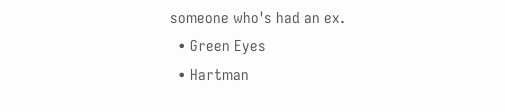someone who's had an ex.
  • Green Eyes
  • Hartman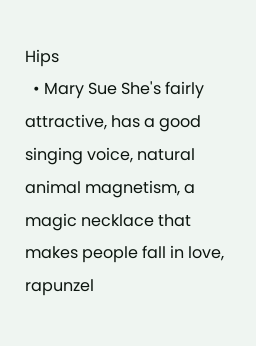Hips
  • Mary Sue She's fairly attractive, has a good singing voice, natural animal magnetism, a magic necklace that makes people fall in love, rapunzel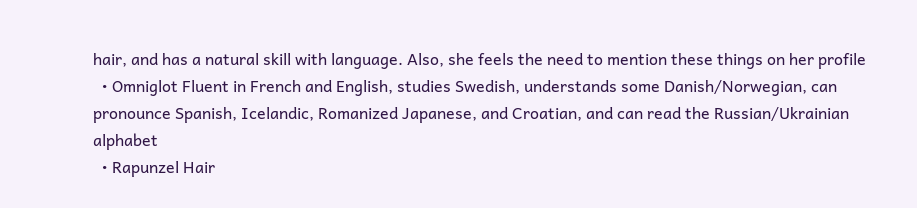hair, and has a natural skill with language. Also, she feels the need to mention these things on her profile
  • Omniglot Fluent in French and English, studies Swedish, understands some Danish/Norwegian, can pronounce Spanish, Icelandic, Romanized Japanese, and Croatian, and can read the Russian/Ukrainian alphabet
  • Rapunzel Hair